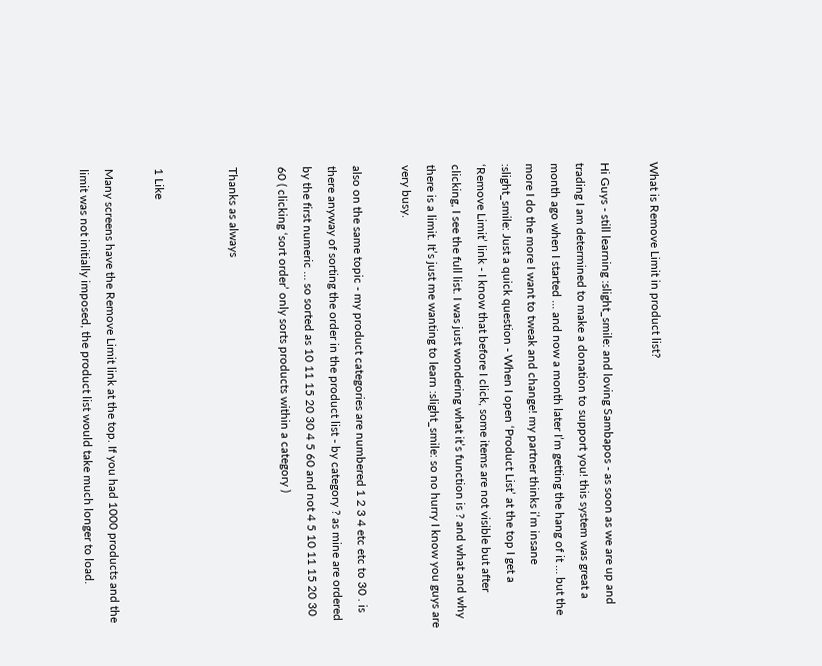What is Remove Limit in product list?

Hi Guys - still learning :slight_smile: and loving Sambapos - as soon as we are up and trading I am determined to make a donation to support you! this system was great a month ago when I started … and now a month later I’m getting the hang of it … but the more I do the more I want to tweak and change! my partner thinks i’m insane :slight_smile: Just a quick question - When I open ‘Product List’ at the top I get a ‘Remove Limit’ link - I know that before I click, some items are not visible but after clicking, I see the full list. I was just wondering what it’s function is ? and what and why there is a limit. It’s just me wanting to learn :slight_smile: so no hurry I know you guys are very busy.

also on the same topic - my product categories are numbered 1 2 3 4 etc etc to 30 . is there anyway of sorting the order in the product list - by category ? as mine are ordered by the first numeric … so sorted as 10 11 15 20 30 4 5 60 and not 4 5 10 11 15 20 30 60 ( clicking ‘sort order’ only sorts products within a category )

Thanks as always


1 Like

Many screens have the Remove Limit link at the top. If you had 1000 products and the limit was not initially imposed, the product list would take much longer to load.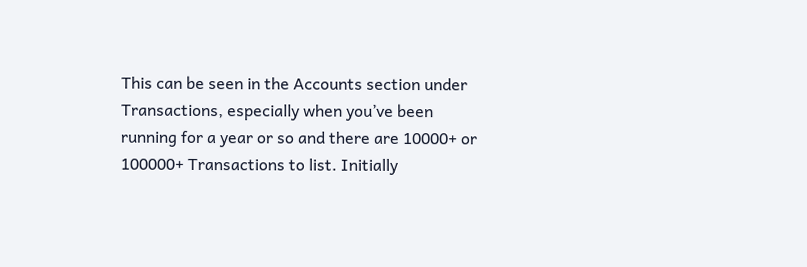This can be seen in the Accounts section under Transactions, especially when you’ve been running for a year or so and there are 10000+ or 100000+ Transactions to list. Initially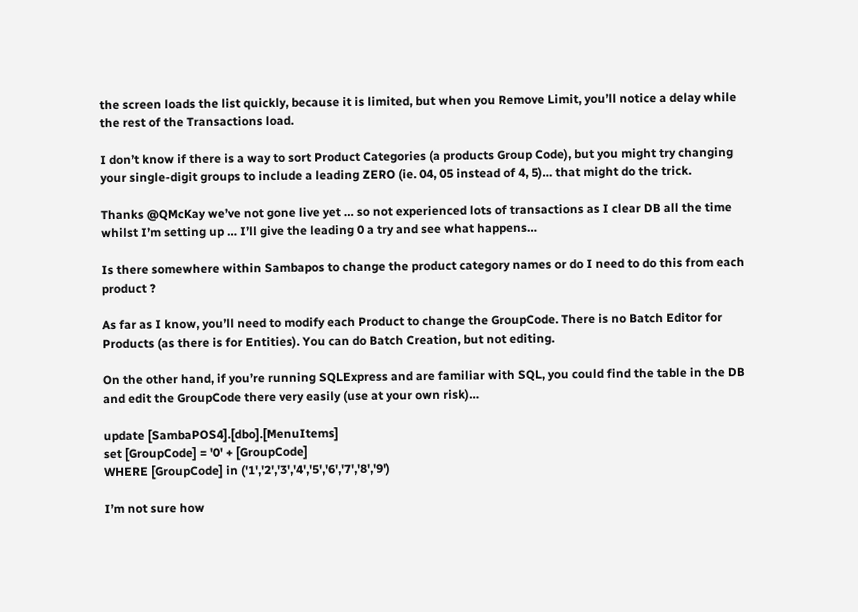the screen loads the list quickly, because it is limited, but when you Remove Limit, you’ll notice a delay while the rest of the Transactions load.

I don’t know if there is a way to sort Product Categories (a products Group Code), but you might try changing your single-digit groups to include a leading ZERO (ie. 04, 05 instead of 4, 5)… that might do the trick.

Thanks @QMcKay we’ve not gone live yet … so not experienced lots of transactions as I clear DB all the time whilst I’m setting up … I’ll give the leading 0 a try and see what happens…

Is there somewhere within Sambapos to change the product category names or do I need to do this from each product ?

As far as I know, you’ll need to modify each Product to change the GroupCode. There is no Batch Editor for Products (as there is for Entities). You can do Batch Creation, but not editing.

On the other hand, if you’re running SQLExpress and are familiar with SQL, you could find the table in the DB and edit the GroupCode there very easily (use at your own risk)…

update [SambaPOS4].[dbo].[MenuItems]
set [GroupCode] = '0' + [GroupCode]
WHERE [GroupCode] in ('1','2','3','4','5','6','7','8','9')

I’m not sure how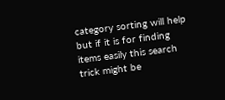category sorting will help but if it is for finding items easily this search trick might be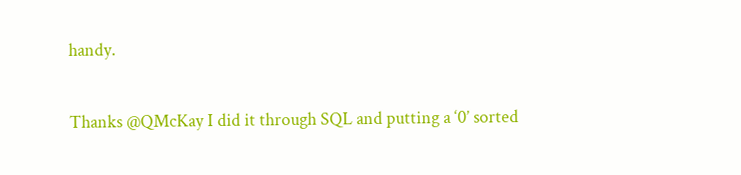handy.

Thanks @QMcKay I did it through SQL and putting a ‘0’ sorted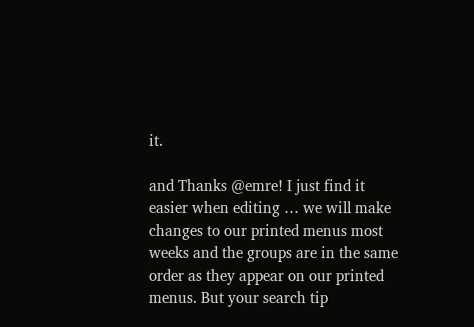it.

and Thanks @emre! I just find it easier when editing … we will make changes to our printed menus most weeks and the groups are in the same order as they appear on our printed menus. But your search tip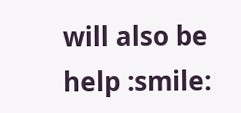will also be help :smile: